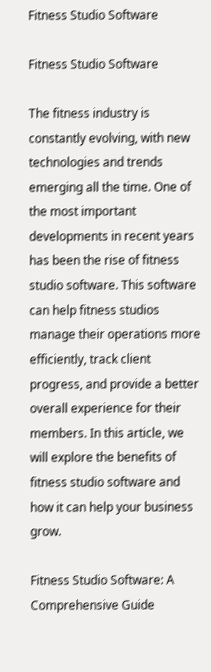Fitness Studio Software

Fitness Studio Software

The fitness industry is constantly evolving, with new technologies and trends emerging all the time. One of the most important developments in recent years has been the rise of fitness studio software. This software can help fitness studios manage their operations more efficiently, track client progress, and provide a better overall experience for their members. In this article, we will explore the benefits of fitness studio software and how it can help your business grow.

Fitness Studio Software: A Comprehensive Guide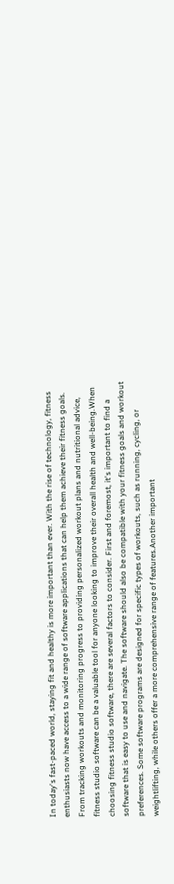In today's fast-paced world, staying fit and healthy is more important than ever. With the rise of technology, fitness enthusiasts now have access to a wide range of software applications that can help them achieve their fitness goals. From tracking workouts and monitoring progress to providing personalized workout plans and nutritional advice, fitness studio software can be a valuable tool for anyone looking to improve their overall health and well-being.When choosing fitness studio software, there are several factors to consider. First and foremost, it's important to find a software that is easy to use and navigate. The software should also be compatible with your fitness goals and workout preferences. Some software programs are designed for specific types of workouts, such as running, cycling, or weightlifting, while others offer a more comprehensive range of features.Another important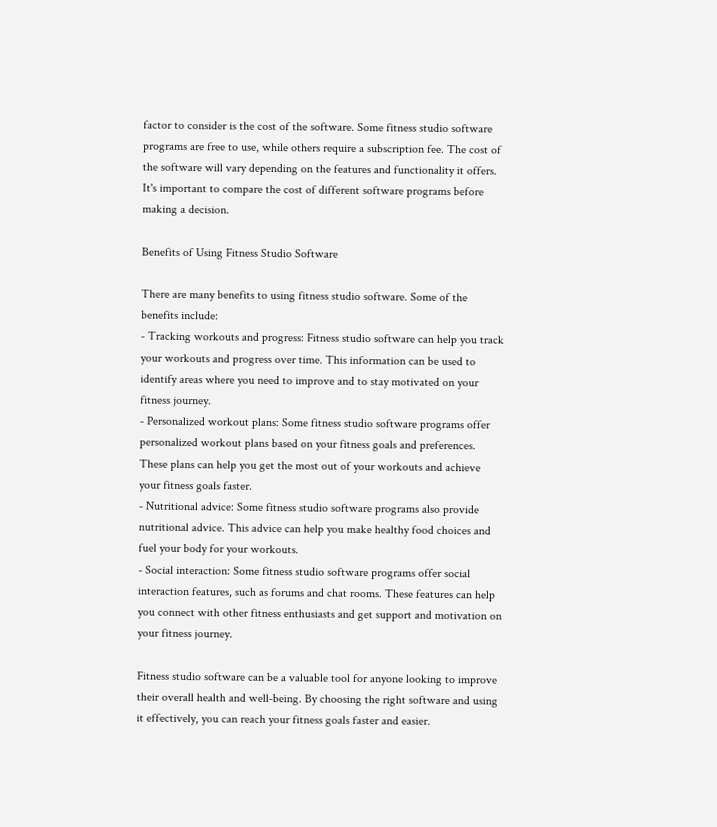factor to consider is the cost of the software. Some fitness studio software programs are free to use, while others require a subscription fee. The cost of the software will vary depending on the features and functionality it offers. It's important to compare the cost of different software programs before making a decision.

Benefits of Using Fitness Studio Software

There are many benefits to using fitness studio software. Some of the benefits include:
- Tracking workouts and progress: Fitness studio software can help you track your workouts and progress over time. This information can be used to identify areas where you need to improve and to stay motivated on your fitness journey.
- Personalized workout plans: Some fitness studio software programs offer personalized workout plans based on your fitness goals and preferences. These plans can help you get the most out of your workouts and achieve your fitness goals faster.
- Nutritional advice: Some fitness studio software programs also provide nutritional advice. This advice can help you make healthy food choices and fuel your body for your workouts.
- Social interaction: Some fitness studio software programs offer social interaction features, such as forums and chat rooms. These features can help you connect with other fitness enthusiasts and get support and motivation on your fitness journey.

Fitness studio software can be a valuable tool for anyone looking to improve their overall health and well-being. By choosing the right software and using it effectively, you can reach your fitness goals faster and easier.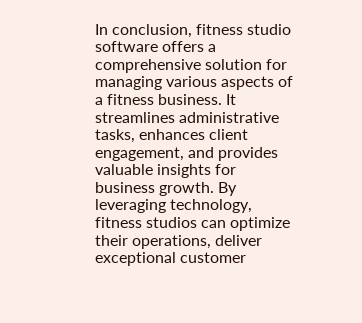In conclusion, fitness studio software offers a comprehensive solution for managing various aspects of a fitness business. It streamlines administrative tasks, enhances client engagement, and provides valuable insights for business growth. By leveraging technology, fitness studios can optimize their operations, deliver exceptional customer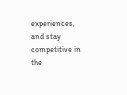experiences, and stay competitive in the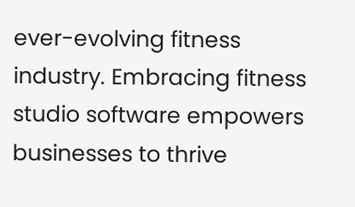ever-evolving fitness industry. Embracing fitness studio software empowers businesses to thrive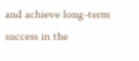and achieve long-term success in the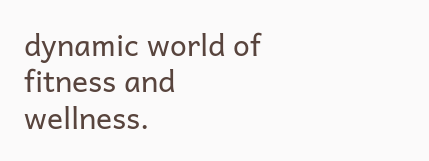dynamic world of fitness and wellness.